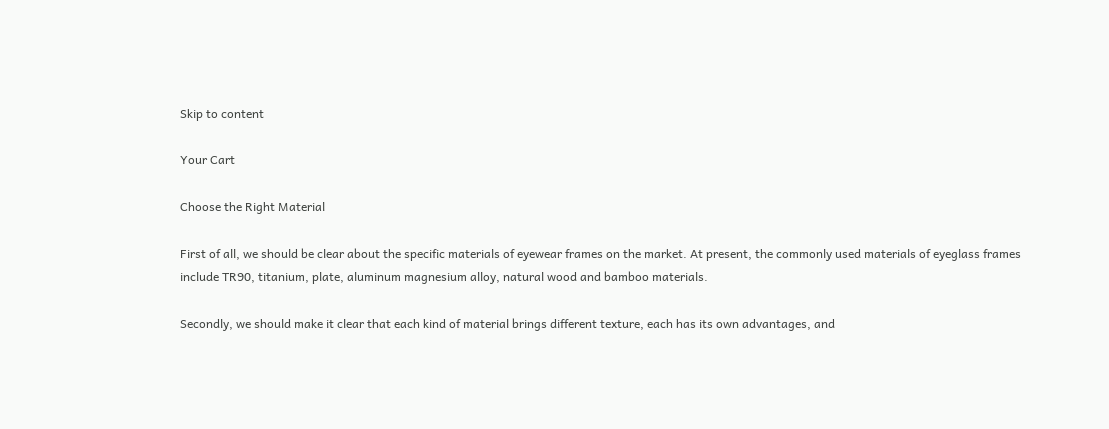Skip to content

Your Cart

Choose the Right Material

First of all, we should be clear about the specific materials of eyewear frames on the market. At present, the commonly used materials of eyeglass frames include TR90, titanium, plate, aluminum magnesium alloy, natural wood and bamboo materials.

Secondly, we should make it clear that each kind of material brings different texture, each has its own advantages, and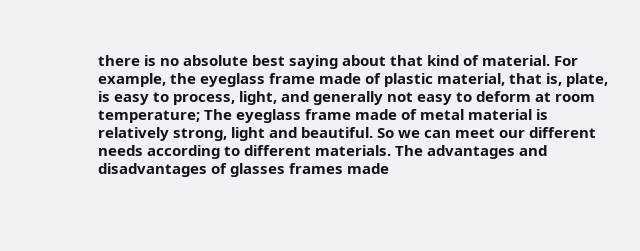there is no absolute best saying about that kind of material. For example, the eyeglass frame made of plastic material, that is, plate, is easy to process, light, and generally not easy to deform at room temperature; The eyeglass frame made of metal material is relatively strong, light and beautiful. So we can meet our different needs according to different materials. The advantages and disadvantages of glasses frames made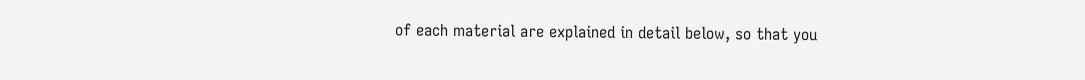of each material are explained in detail below, so that you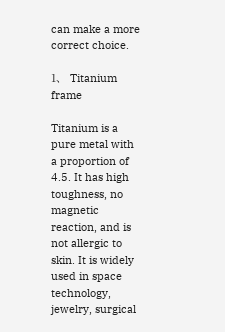can make a more correct choice.

1、 Titanium frame

Titanium is a pure metal with a proportion of 4.5. It has high toughness, no magnetic reaction, and is not allergic to skin. It is widely used in space technology, jewelry, surgical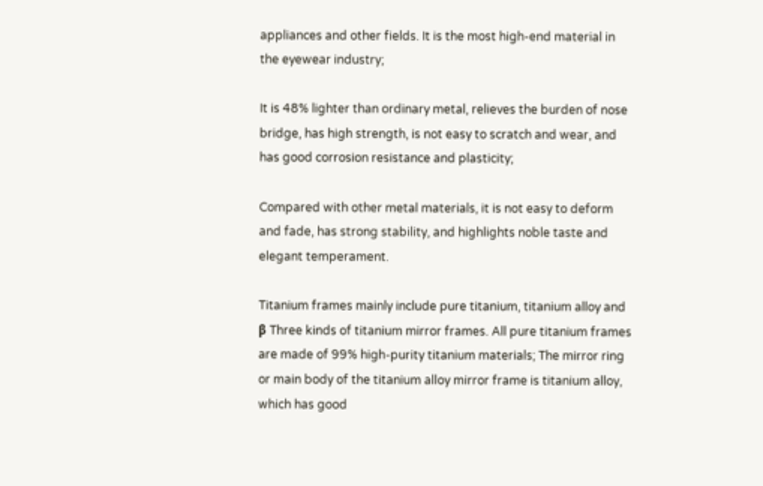appliances and other fields. It is the most high-end material in the eyewear industry;

It is 48% lighter than ordinary metal, relieves the burden of nose bridge, has high strength, is not easy to scratch and wear, and has good corrosion resistance and plasticity;

Compared with other metal materials, it is not easy to deform and fade, has strong stability, and highlights noble taste and elegant temperament.

Titanium frames mainly include pure titanium, titanium alloy and β Three kinds of titanium mirror frames. All pure titanium frames are made of 99% high-purity titanium materials; The mirror ring or main body of the titanium alloy mirror frame is titanium alloy, which has good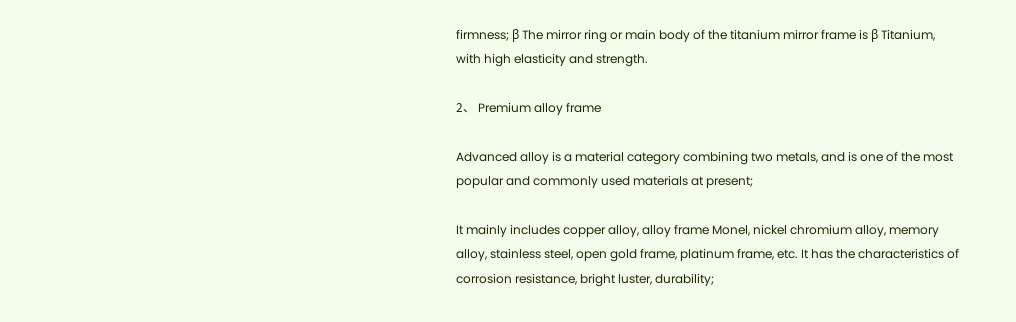firmness; β The mirror ring or main body of the titanium mirror frame is β Titanium, with high elasticity and strength.

2、 Premium alloy frame

Advanced alloy is a material category combining two metals, and is one of the most popular and commonly used materials at present;

It mainly includes copper alloy, alloy frame Monel, nickel chromium alloy, memory alloy, stainless steel, open gold frame, platinum frame, etc. It has the characteristics of corrosion resistance, bright luster, durability;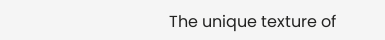The unique texture of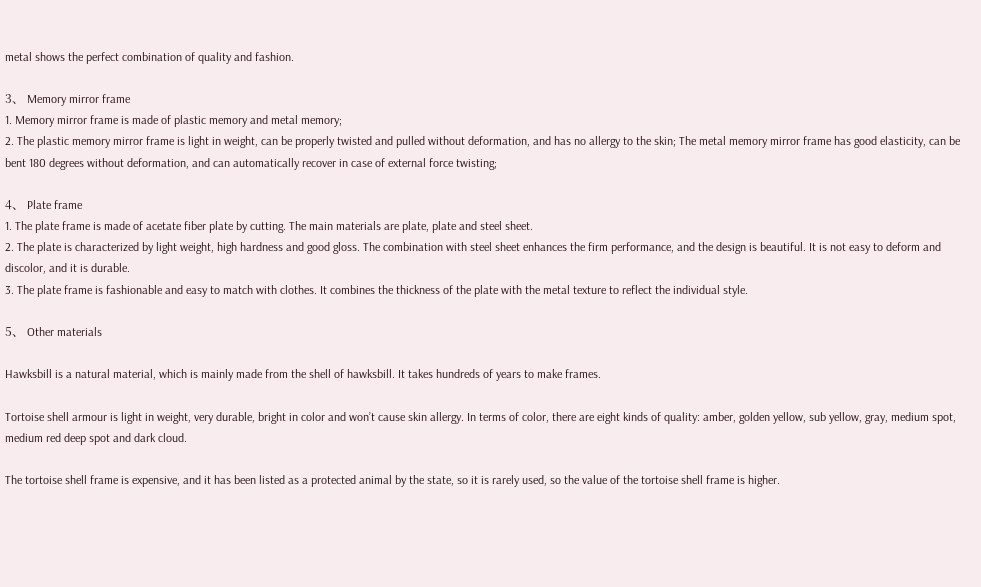metal shows the perfect combination of quality and fashion.

3、 Memory mirror frame
1. Memory mirror frame is made of plastic memory and metal memory;
2. The plastic memory mirror frame is light in weight, can be properly twisted and pulled without deformation, and has no allergy to the skin; The metal memory mirror frame has good elasticity, can be bent 180 degrees without deformation, and can automatically recover in case of external force twisting;

4、 Plate frame
1. The plate frame is made of acetate fiber plate by cutting. The main materials are plate, plate and steel sheet.
2. The plate is characterized by light weight, high hardness and good gloss. The combination with steel sheet enhances the firm performance, and the design is beautiful. It is not easy to deform and discolor, and it is durable.
3. The plate frame is fashionable and easy to match with clothes. It combines the thickness of the plate with the metal texture to reflect the individual style.

5、 Other materials

Hawksbill is a natural material, which is mainly made from the shell of hawksbill. It takes hundreds of years to make frames.

Tortoise shell armour is light in weight, very durable, bright in color and won’t cause skin allergy. In terms of color, there are eight kinds of quality: amber, golden yellow, sub yellow, gray, medium spot, medium red deep spot and dark cloud.

The tortoise shell frame is expensive, and it has been listed as a protected animal by the state, so it is rarely used, so the value of the tortoise shell frame is higher.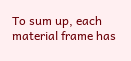To sum up, each material frame has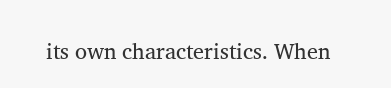its own characteristics. When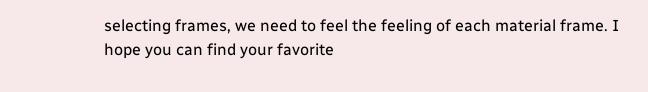selecting frames, we need to feel the feeling of each material frame. I hope you can find your favorite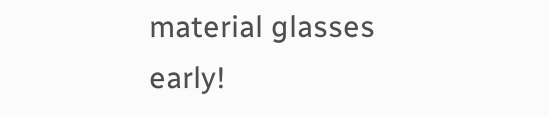material glasses early!